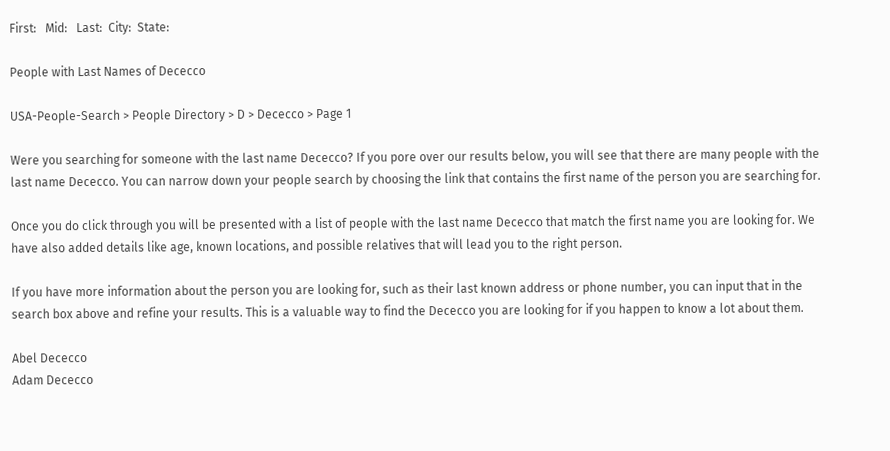First:   Mid:   Last:  City:  State:

People with Last Names of Dececco

USA-People-Search > People Directory > D > Dececco > Page 1

Were you searching for someone with the last name Dececco? If you pore over our results below, you will see that there are many people with the last name Dececco. You can narrow down your people search by choosing the link that contains the first name of the person you are searching for.

Once you do click through you will be presented with a list of people with the last name Dececco that match the first name you are looking for. We have also added details like age, known locations, and possible relatives that will lead you to the right person.

If you have more information about the person you are looking for, such as their last known address or phone number, you can input that in the search box above and refine your results. This is a valuable way to find the Dececco you are looking for if you happen to know a lot about them.

Abel Dececco
Adam Dececco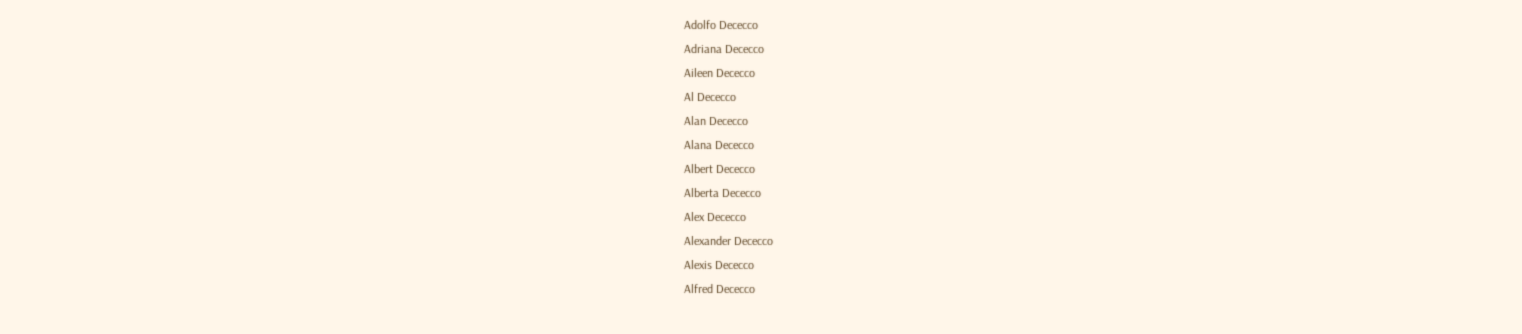Adolfo Dececco
Adriana Dececco
Aileen Dececco
Al Dececco
Alan Dececco
Alana Dececco
Albert Dececco
Alberta Dececco
Alex Dececco
Alexander Dececco
Alexis Dececco
Alfred Dececco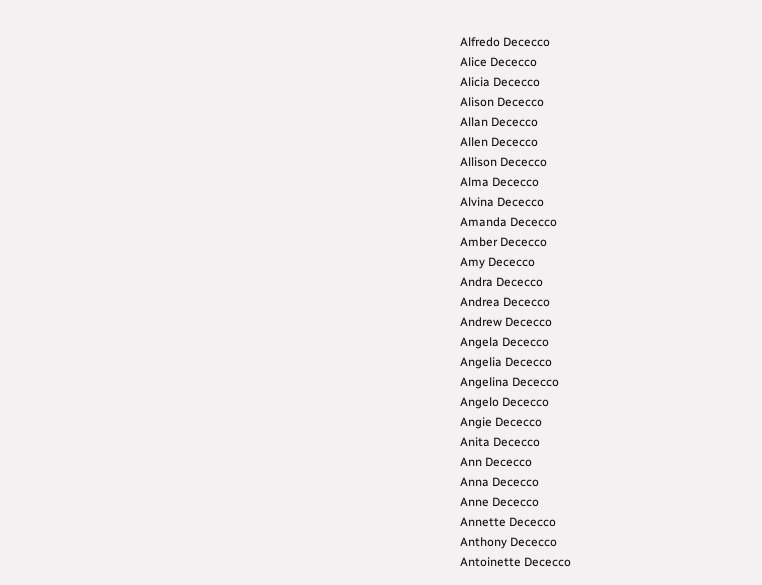Alfredo Dececco
Alice Dececco
Alicia Dececco
Alison Dececco
Allan Dececco
Allen Dececco
Allison Dececco
Alma Dececco
Alvina Dececco
Amanda Dececco
Amber Dececco
Amy Dececco
Andra Dececco
Andrea Dececco
Andrew Dececco
Angela Dececco
Angelia Dececco
Angelina Dececco
Angelo Dececco
Angie Dececco
Anita Dececco
Ann Dececco
Anna Dececco
Anne Dececco
Annette Dececco
Anthony Dececco
Antoinette Dececco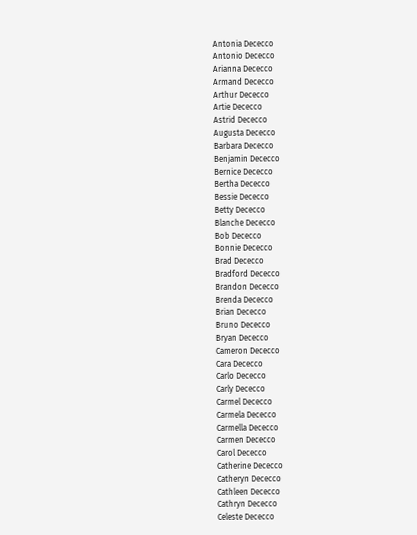Antonia Dececco
Antonio Dececco
Arianna Dececco
Armand Dececco
Arthur Dececco
Artie Dececco
Astrid Dececco
Augusta Dececco
Barbara Dececco
Benjamin Dececco
Bernice Dececco
Bertha Dececco
Bessie Dececco
Betty Dececco
Blanche Dececco
Bob Dececco
Bonnie Dececco
Brad Dececco
Bradford Dececco
Brandon Dececco
Brenda Dececco
Brian Dececco
Bruno Dececco
Bryan Dececco
Cameron Dececco
Cara Dececco
Carlo Dececco
Carly Dececco
Carmel Dececco
Carmela Dececco
Carmella Dececco
Carmen Dececco
Carol Dececco
Catherine Dececco
Catheryn Dececco
Cathleen Dececco
Cathryn Dececco
Celeste Dececco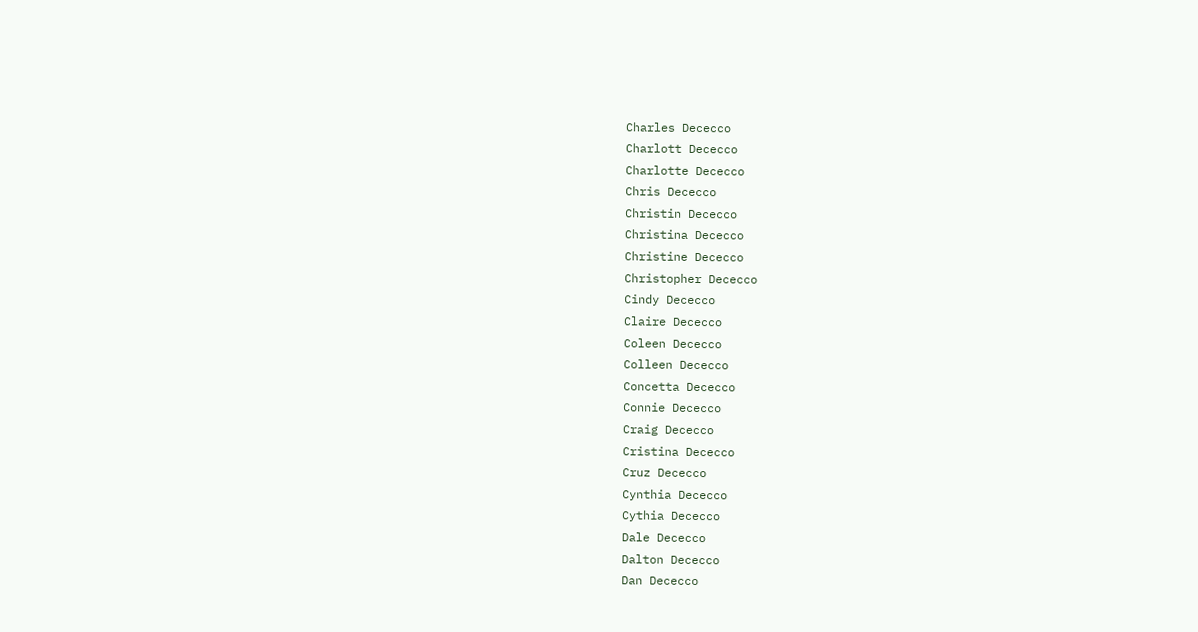Charles Dececco
Charlott Dececco
Charlotte Dececco
Chris Dececco
Christin Dececco
Christina Dececco
Christine Dececco
Christopher Dececco
Cindy Dececco
Claire Dececco
Coleen Dececco
Colleen Dececco
Concetta Dececco
Connie Dececco
Craig Dececco
Cristina Dececco
Cruz Dececco
Cynthia Dececco
Cythia Dececco
Dale Dececco
Dalton Dececco
Dan Dececco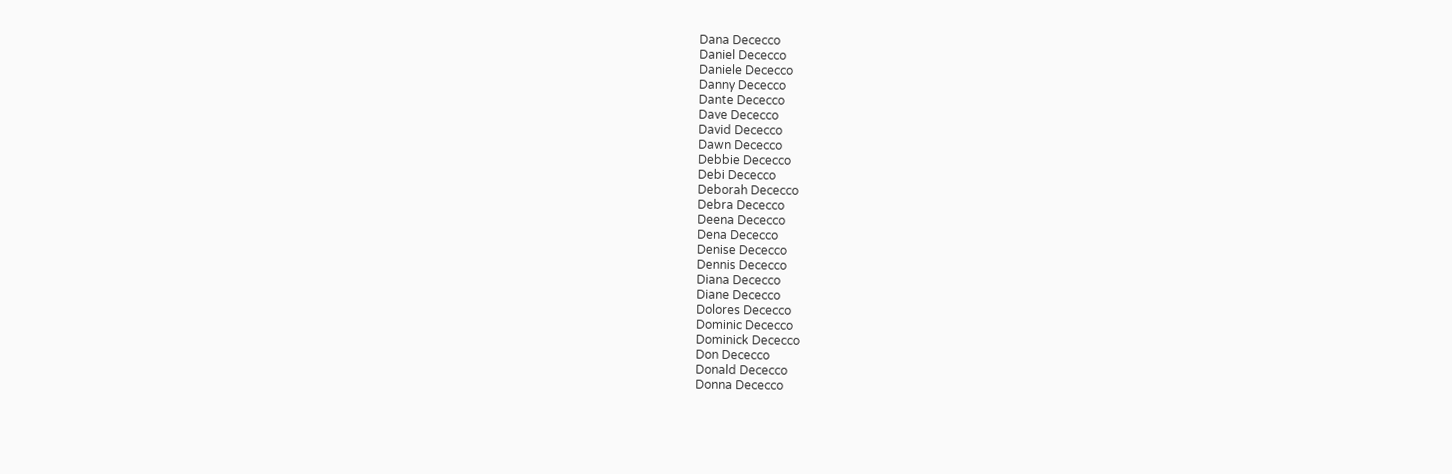Dana Dececco
Daniel Dececco
Daniele Dececco
Danny Dececco
Dante Dececco
Dave Dececco
David Dececco
Dawn Dececco
Debbie Dececco
Debi Dececco
Deborah Dececco
Debra Dececco
Deena Dececco
Dena Dececco
Denise Dececco
Dennis Dececco
Diana Dececco
Diane Dececco
Dolores Dececco
Dominic Dececco
Dominick Dececco
Don Dececco
Donald Dececco
Donna Dececco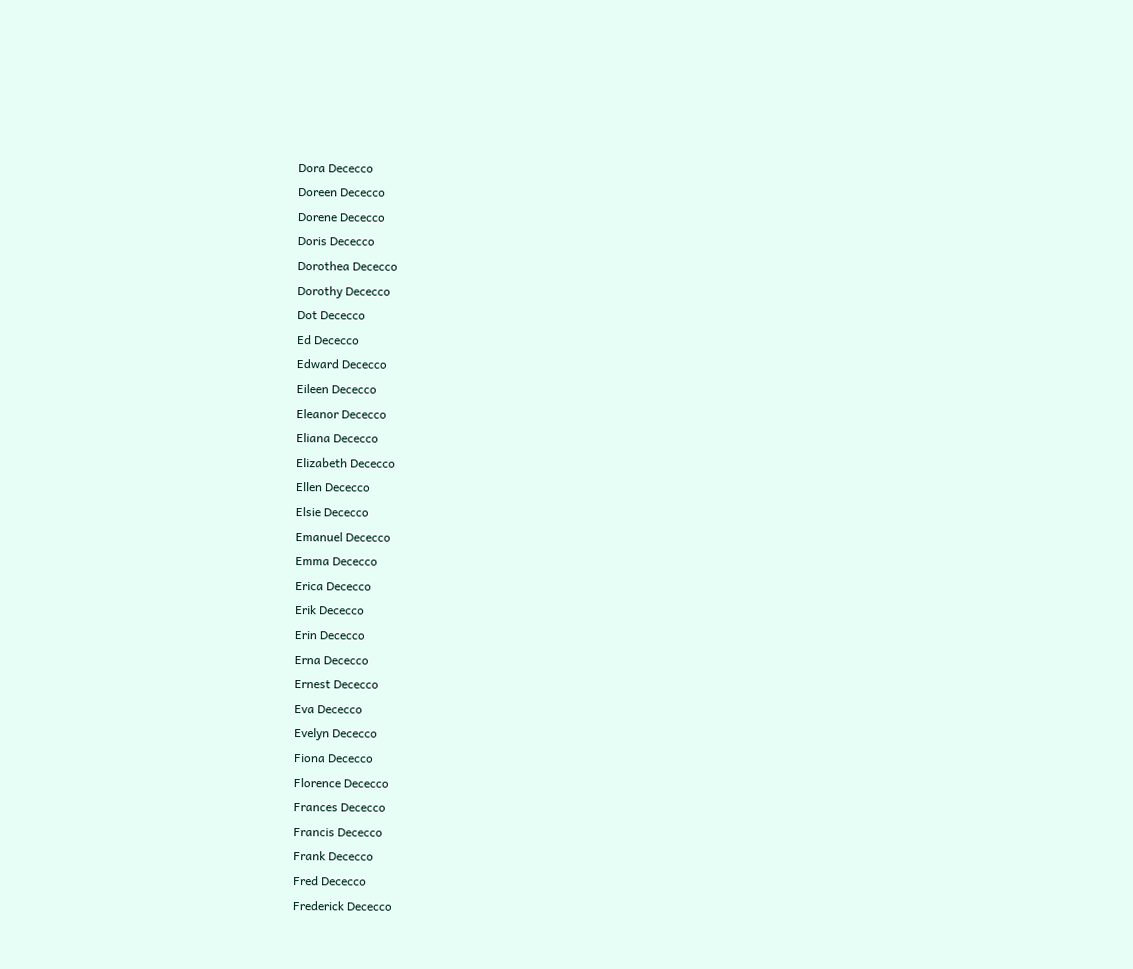Dora Dececco
Doreen Dececco
Dorene Dececco
Doris Dececco
Dorothea Dececco
Dorothy Dececco
Dot Dececco
Ed Dececco
Edward Dececco
Eileen Dececco
Eleanor Dececco
Eliana Dececco
Elizabeth Dececco
Ellen Dececco
Elsie Dececco
Emanuel Dececco
Emma Dececco
Erica Dececco
Erik Dececco
Erin Dececco
Erna Dececco
Ernest Dececco
Eva Dececco
Evelyn Dececco
Fiona Dececco
Florence Dececco
Frances Dececco
Francis Dececco
Frank Dececco
Fred Dececco
Frederick Dececco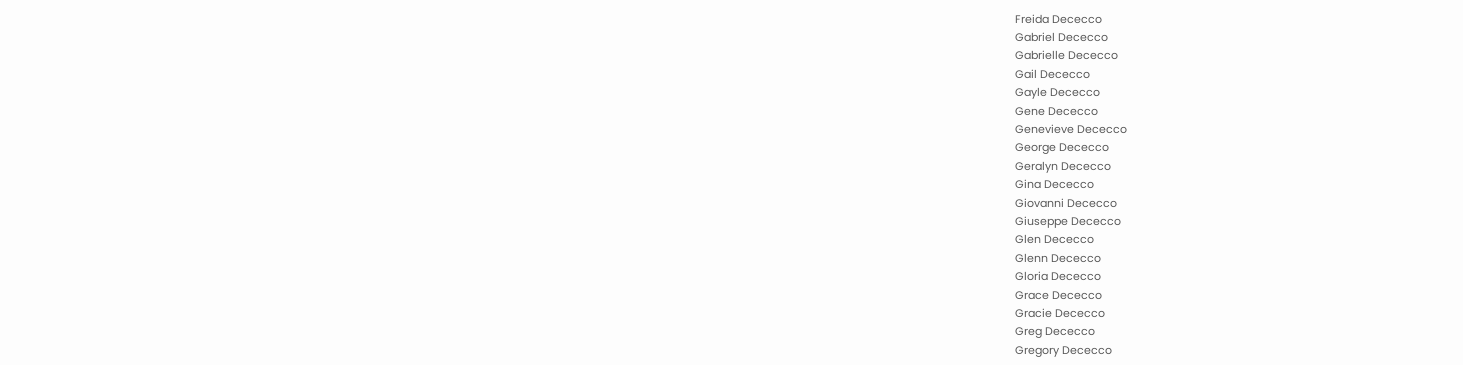Freida Dececco
Gabriel Dececco
Gabrielle Dececco
Gail Dececco
Gayle Dececco
Gene Dececco
Genevieve Dececco
George Dececco
Geralyn Dececco
Gina Dececco
Giovanni Dececco
Giuseppe Dececco
Glen Dececco
Glenn Dececco
Gloria Dececco
Grace Dececco
Gracie Dececco
Greg Dececco
Gregory Dececco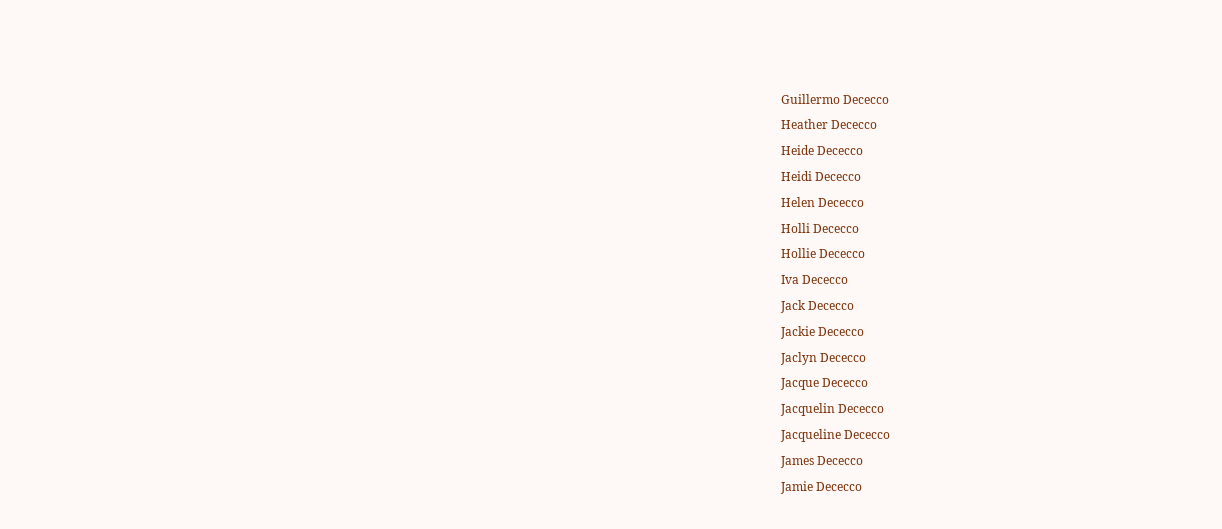Guillermo Dececco
Heather Dececco
Heide Dececco
Heidi Dececco
Helen Dececco
Holli Dececco
Hollie Dececco
Iva Dececco
Jack Dececco
Jackie Dececco
Jaclyn Dececco
Jacque Dececco
Jacquelin Dececco
Jacqueline Dececco
James Dececco
Jamie Dececco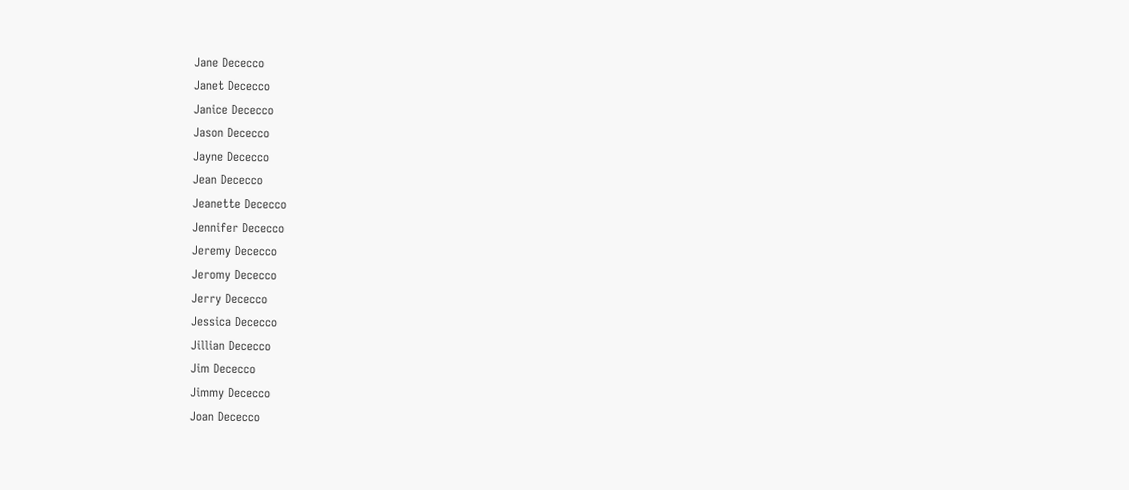Jane Dececco
Janet Dececco
Janice Dececco
Jason Dececco
Jayne Dececco
Jean Dececco
Jeanette Dececco
Jennifer Dececco
Jeremy Dececco
Jeromy Dececco
Jerry Dececco
Jessica Dececco
Jillian Dececco
Jim Dececco
Jimmy Dececco
Joan Dececco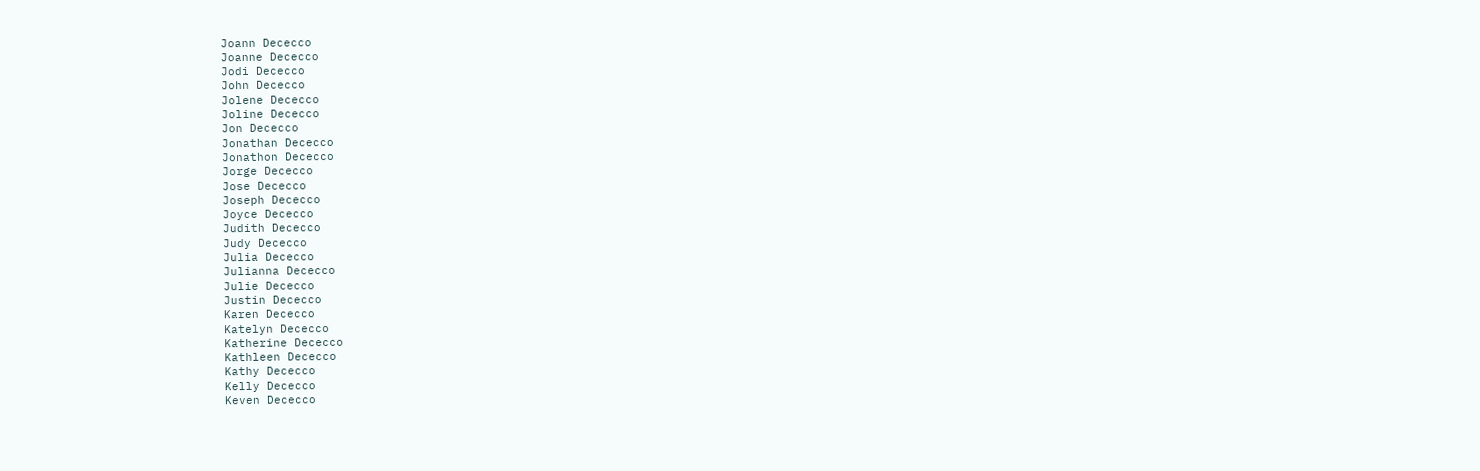Joann Dececco
Joanne Dececco
Jodi Dececco
John Dececco
Jolene Dececco
Joline Dececco
Jon Dececco
Jonathan Dececco
Jonathon Dececco
Jorge Dececco
Jose Dececco
Joseph Dececco
Joyce Dececco
Judith Dececco
Judy Dececco
Julia Dececco
Julianna Dececco
Julie Dececco
Justin Dececco
Karen Dececco
Katelyn Dececco
Katherine Dececco
Kathleen Dececco
Kathy Dececco
Kelly Dececco
Keven Dececco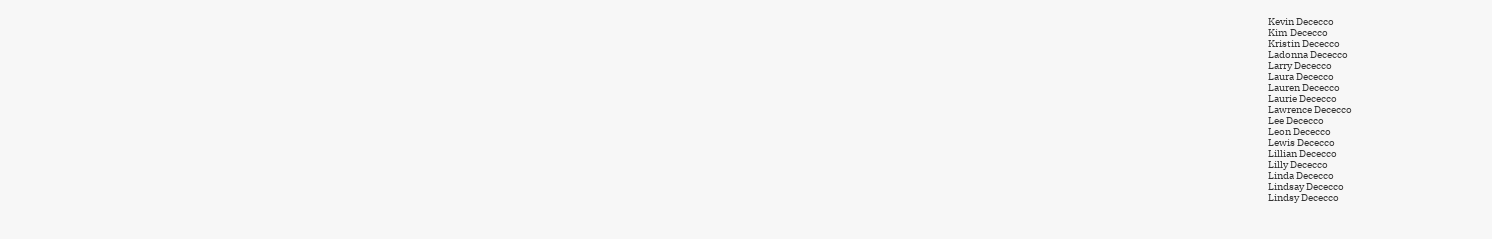Kevin Dececco
Kim Dececco
Kristin Dececco
Ladonna Dececco
Larry Dececco
Laura Dececco
Lauren Dececco
Laurie Dececco
Lawrence Dececco
Lee Dececco
Leon Dececco
Lewis Dececco
Lillian Dececco
Lilly Dececco
Linda Dececco
Lindsay Dececco
Lindsy Dececco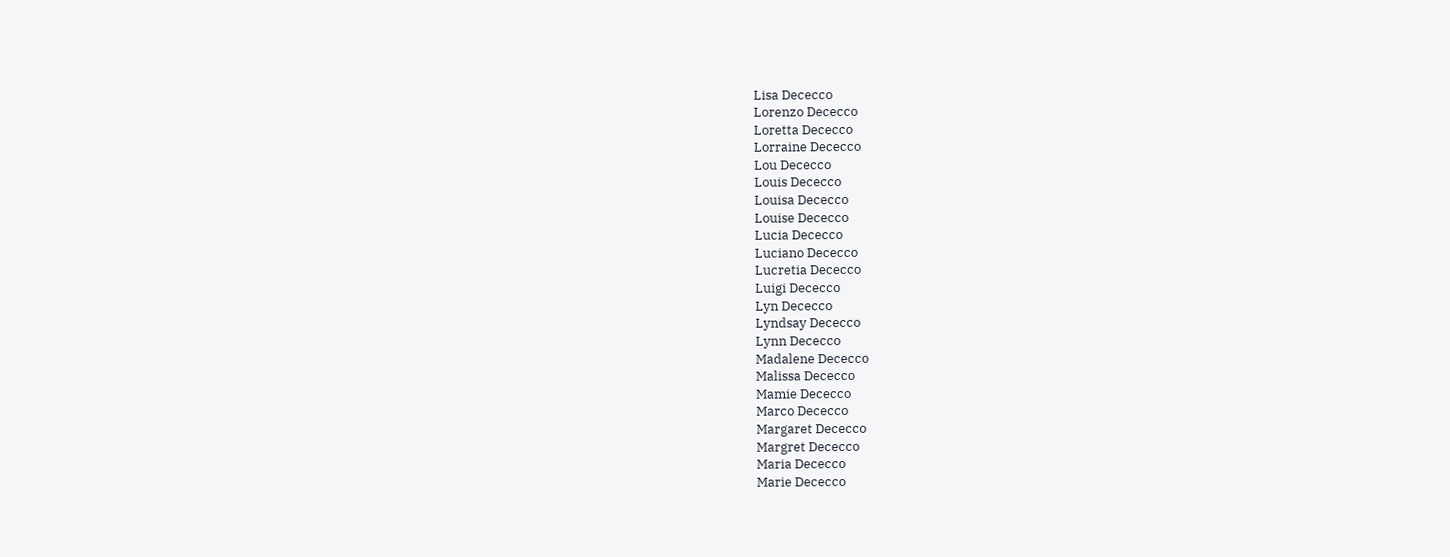Lisa Dececco
Lorenzo Dececco
Loretta Dececco
Lorraine Dececco
Lou Dececco
Louis Dececco
Louisa Dececco
Louise Dececco
Lucia Dececco
Luciano Dececco
Lucretia Dececco
Luigi Dececco
Lyn Dececco
Lyndsay Dececco
Lynn Dececco
Madalene Dececco
Malissa Dececco
Mamie Dececco
Marco Dececco
Margaret Dececco
Margret Dececco
Maria Dececco
Marie Dececco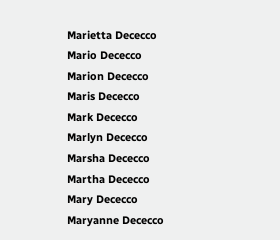Marietta Dececco
Mario Dececco
Marion Dececco
Maris Dececco
Mark Dececco
Marlyn Dececco
Marsha Dececco
Martha Dececco
Mary Dececco
Maryanne Dececco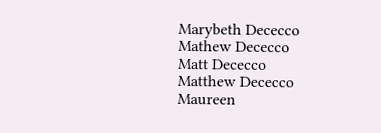Marybeth Dececco
Mathew Dececco
Matt Dececco
Matthew Dececco
Maureen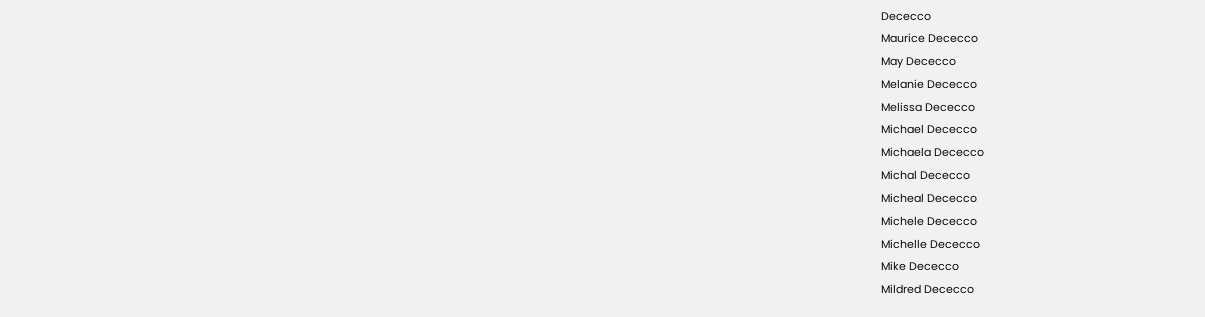Dececco
Maurice Dececco
May Dececco
Melanie Dececco
Melissa Dececco
Michael Dececco
Michaela Dececco
Michal Dececco
Micheal Dececco
Michele Dececco
Michelle Dececco
Mike Dececco
Mildred Dececco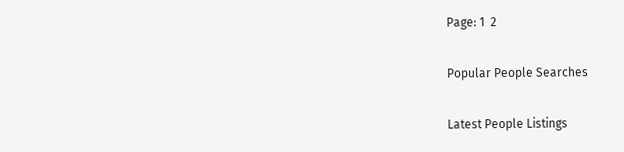Page: 1  2

Popular People Searches

Latest People Listings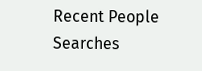Recent People Searches